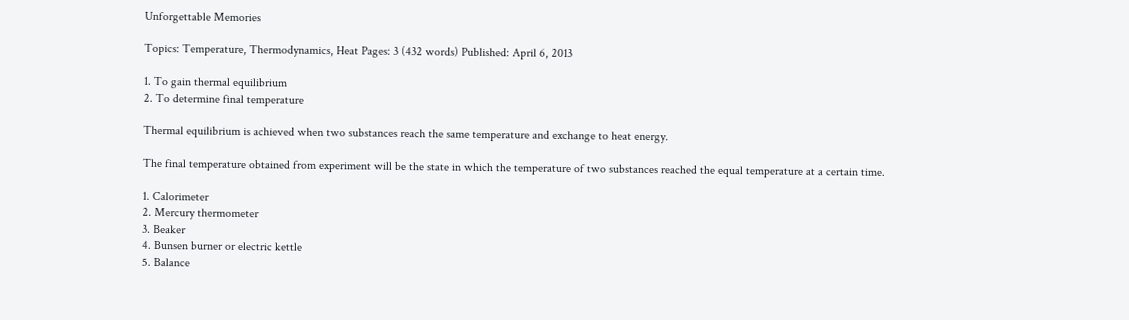Unforgettable Memories

Topics: Temperature, Thermodynamics, Heat Pages: 3 (432 words) Published: April 6, 2013

1. To gain thermal equilibrium
2. To determine final temperature

Thermal equilibrium is achieved when two substances reach the same temperature and exchange to heat energy.

The final temperature obtained from experiment will be the state in which the temperature of two substances reached the equal temperature at a certain time.

1. Calorimeter
2. Mercury thermometer
3. Beaker
4. Bunsen burner or electric kettle
5. Balance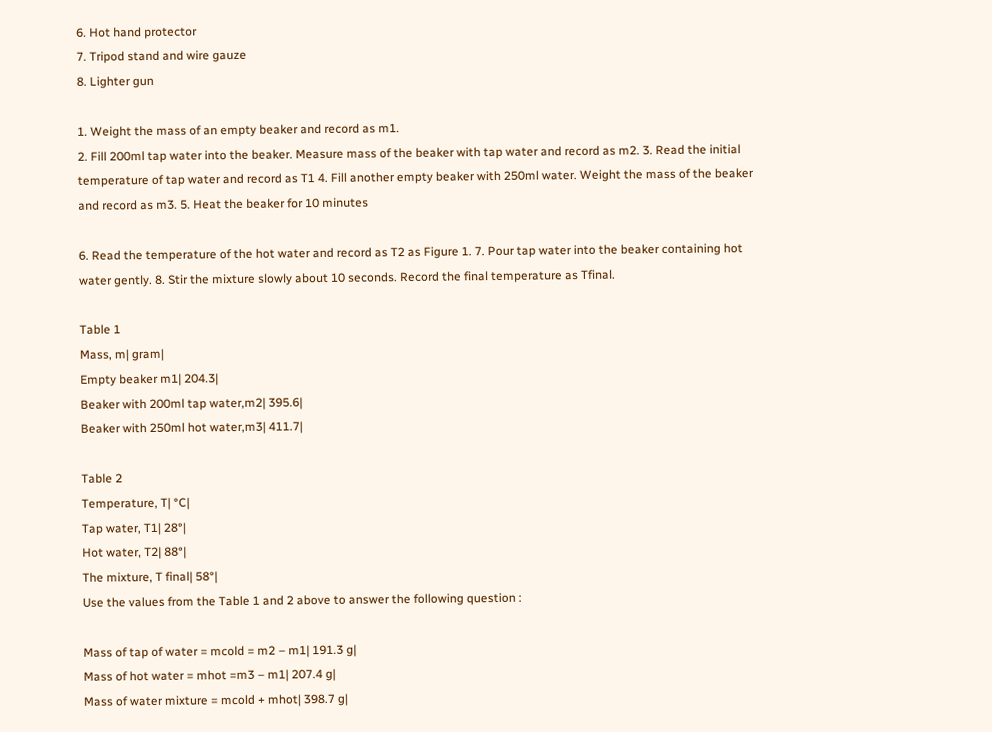6. Hot hand protector
7. Tripod stand and wire gauze
8. Lighter gun

1. Weight the mass of an empty beaker and record as m1.
2. Fill 200ml tap water into the beaker. Measure mass of the beaker with tap water and record as m2. 3. Read the initial temperature of tap water and record as T1 4. Fill another empty beaker with 250ml water. Weight the mass of the beaker and record as m3. 5. Heat the beaker for 10 minutes

6. Read the temperature of the hot water and record as T2 as Figure 1. 7. Pour tap water into the beaker containing hot water gently. 8. Stir the mixture slowly about 10 seconds. Record the final temperature as Tfinal.

Table 1
Mass, m| gram|
Empty beaker m1| 204.3|
Beaker with 200ml tap water,m2| 395.6|
Beaker with 250ml hot water,m3| 411.7|

Table 2
Temperature, T| °C|
Tap water, T1| 28°|
Hot water, T2| 88°|
The mixture, T final| 58°|
Use the values from the Table 1 and 2 above to answer the following question :

Mass of tap of water = mcold = m2 – m1| 191.3 g|
Mass of hot water = mhot =m3 – m1| 207.4 g|
Mass of water mixture = mcold + mhot| 398.7 g|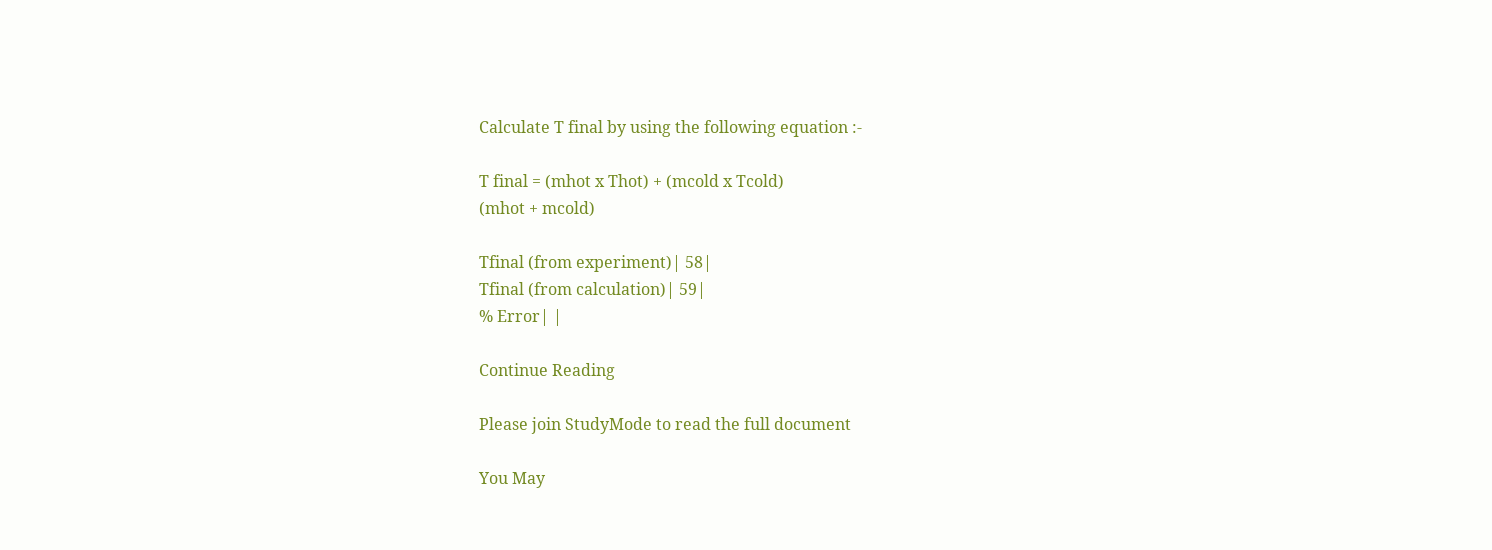Calculate T final by using the following equation :-

T final = (mhot x Thot) + (mcold x Tcold)
(mhot + mcold)

Tfinal (from experiment)| 58|
Tfinal (from calculation)| 59|
% Error| |

Continue Reading

Please join StudyMode to read the full document

You May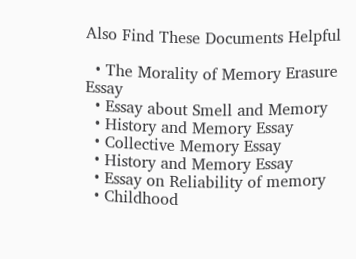Also Find These Documents Helpful

  • The Morality of Memory Erasure Essay
  • Essay about Smell and Memory
  • History and Memory Essay
  • Collective Memory Essay
  • History and Memory Essay
  • Essay on Reliability of memory
  • Childhood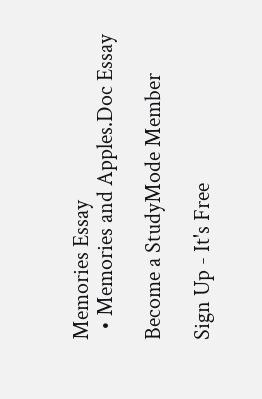Memories Essay
  • Memories and Apples.Doc Essay

Become a StudyMode Member

Sign Up - It's Free